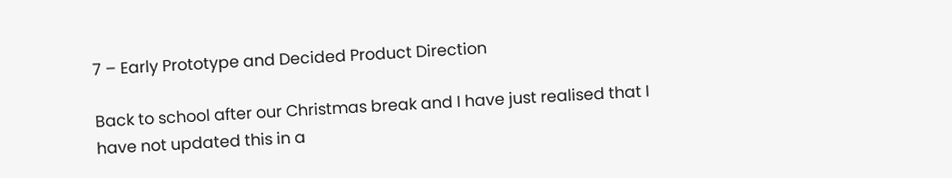7 – Early Prototype and Decided Product Direction

Back to school after our Christmas break and I have just realised that I have not updated this in a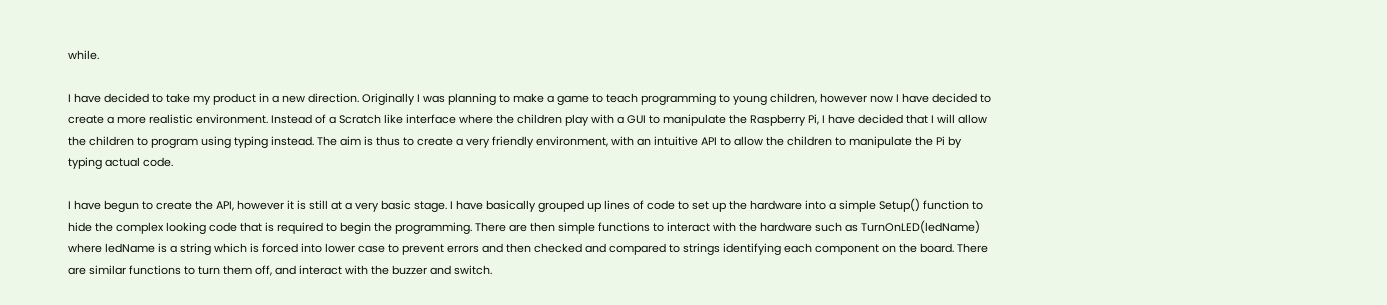while.

I have decided to take my product in a new direction. Originally I was planning to make a game to teach programming to young children, however now I have decided to create a more realistic environment. Instead of a Scratch like interface where the children play with a GUI to manipulate the Raspberry Pi, I have decided that I will allow the children to program using typing instead. The aim is thus to create a very friendly environment, with an intuitive API to allow the children to manipulate the Pi by typing actual code.

I have begun to create the API, however it is still at a very basic stage. I have basically grouped up lines of code to set up the hardware into a simple Setup() function to hide the complex looking code that is required to begin the programming. There are then simple functions to interact with the hardware such as TurnOnLED(ledName) where ledName is a string which is forced into lower case to prevent errors and then checked and compared to strings identifying each component on the board. There are similar functions to turn them off, and interact with the buzzer and switch.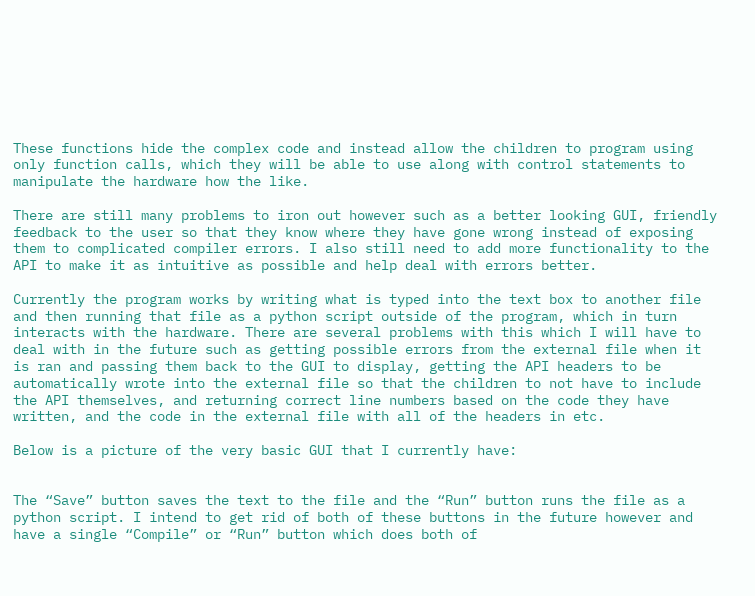These functions hide the complex code and instead allow the children to program using only function calls, which they will be able to use along with control statements to manipulate the hardware how the like.

There are still many problems to iron out however such as a better looking GUI, friendly feedback to the user so that they know where they have gone wrong instead of exposing them to complicated compiler errors. I also still need to add more functionality to the API to make it as intuitive as possible and help deal with errors better.

Currently the program works by writing what is typed into the text box to another file and then running that file as a python script outside of the program, which in turn interacts with the hardware. There are several problems with this which I will have to deal with in the future such as getting possible errors from the external file when it is ran and passing them back to the GUI to display, getting the API headers to be automatically wrote into the external file so that the children to not have to include the API themselves, and returning correct line numbers based on the code they have written, and the code in the external file with all of the headers in etc.

Below is a picture of the very basic GUI that I currently have:


The “Save” button saves the text to the file and the “Run” button runs the file as a python script. I intend to get rid of both of these buttons in the future however and have a single “Compile” or “Run” button which does both of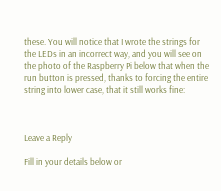these. You will notice that I wrote the strings for the LEDs in an incorrect way, and you will see on the photo of the Raspberry Pi below that when the run button is pressed, thanks to forcing the entire string into lower case, that it still works fine:



Leave a Reply

Fill in your details below or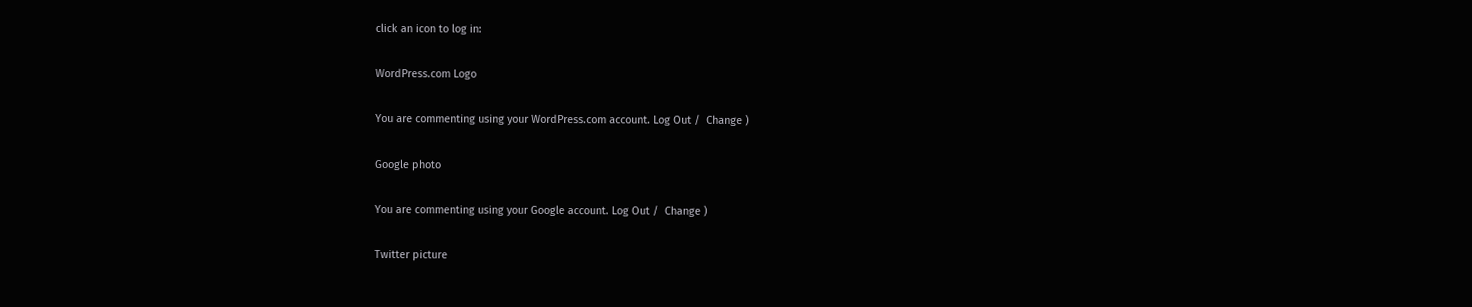click an icon to log in:

WordPress.com Logo

You are commenting using your WordPress.com account. Log Out /  Change )

Google photo

You are commenting using your Google account. Log Out /  Change )

Twitter picture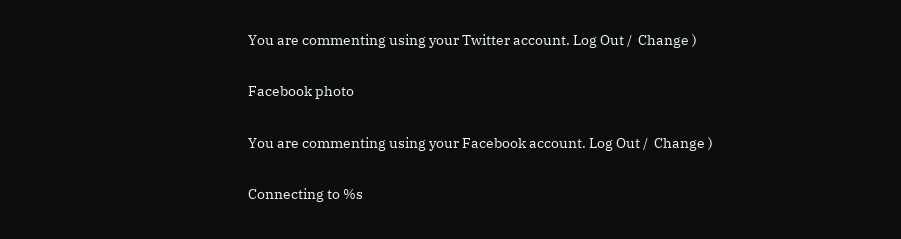You are commenting using your Twitter account. Log Out /  Change )

Facebook photo

You are commenting using your Facebook account. Log Out /  Change )

Connecting to %s